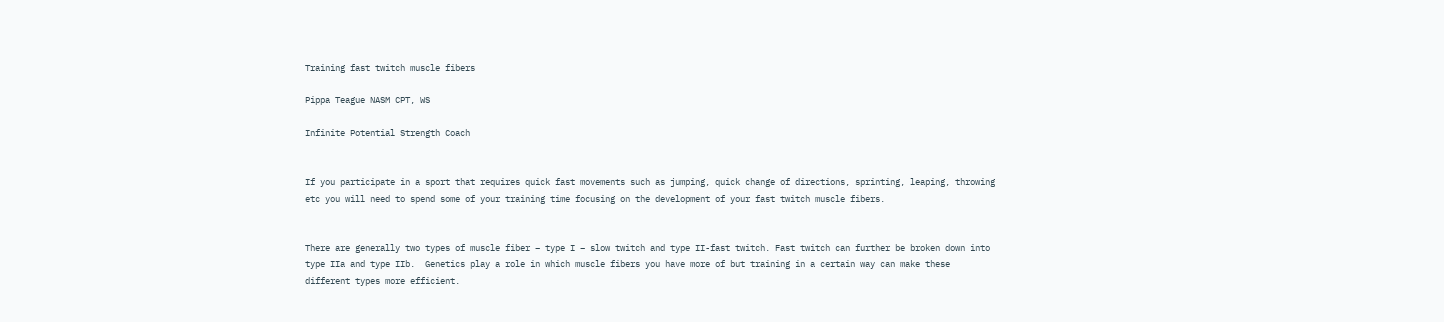Training fast twitch muscle fibers

Pippa Teague NASM CPT, WS

Infinite Potential Strength Coach


If you participate in a sport that requires quick fast movements such as jumping, quick change of directions, sprinting, leaping, throwing etc you will need to spend some of your training time focusing on the development of your fast twitch muscle fibers.


There are generally two types of muscle fiber – type I – slow twitch and type II-fast twitch. Fast twitch can further be broken down into type IIa and type IIb.  Genetics play a role in which muscle fibers you have more of but training in a certain way can make these different types more efficient.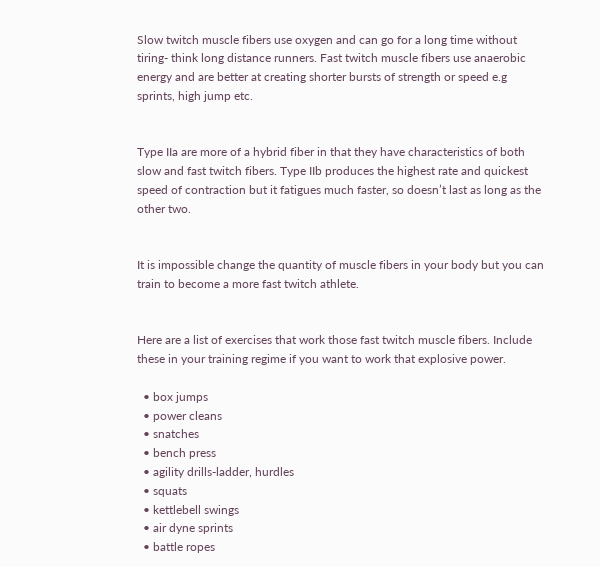Slow twitch muscle fibers use oxygen and can go for a long time without tiring- think long distance runners. Fast twitch muscle fibers use anaerobic energy and are better at creating shorter bursts of strength or speed e.g  sprints, high jump etc.


Type IIa are more of a hybrid fiber in that they have characteristics of both slow and fast twitch fibers. Type IIb produces the highest rate and quickest speed of contraction but it fatigues much faster, so doesn’t last as long as the other two.


It is impossible change the quantity of muscle fibers in your body but you can train to become a more fast twitch athlete.


Here are a list of exercises that work those fast twitch muscle fibers. Include these in your training regime if you want to work that explosive power.

  • box jumps
  • power cleans
  • snatches
  • bench press
  • agility drills-ladder, hurdles
  • squats
  • kettlebell swings
  • air dyne sprints
  • battle ropes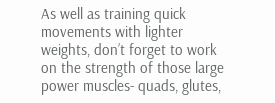As well as training quick movements with lighter weights, don’t forget to work on the strength of those large power muscles- quads, glutes,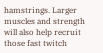hamstrings. Larger muscles and strength will also help recruit those fast twitch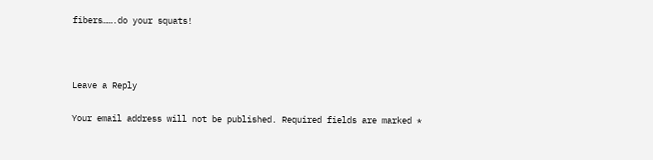fibers…….do your squats!



Leave a Reply

Your email address will not be published. Required fields are marked *